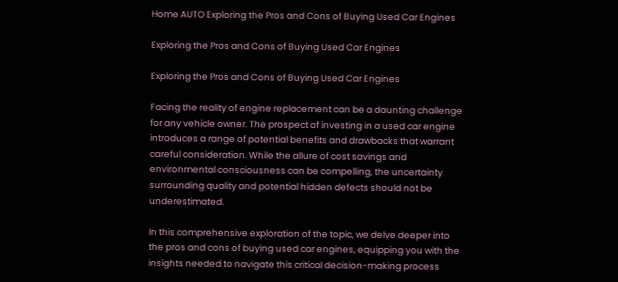Home AUTO Exploring the Pros and Cons of Buying Used Car Engines

Exploring the Pros and Cons of Buying Used Car Engines

Exploring the Pros and Cons of Buying Used Car Engines

Facing the reality of engine replacement can be a daunting challenge for any vehicle owner. The prospect of investing in a used car engine introduces a range of potential benefits and drawbacks that warrant careful consideration. While the allure of cost savings and environmental consciousness can be compelling, the uncertainty surrounding quality and potential hidden defects should not be underestimated.

In this comprehensive exploration of the topic, we delve deeper into the pros and cons of buying used car engines, equipping you with the insights needed to navigate this critical decision-making process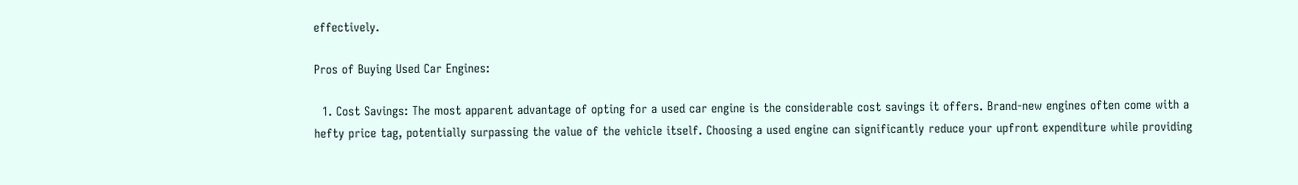effectively.

Pros of Buying Used Car Engines:

  1. Cost Savings: The most apparent advantage of opting for a used car engine is the considerable cost savings it offers. Brand-new engines often come with a hefty price tag, potentially surpassing the value of the vehicle itself. Choosing a used engine can significantly reduce your upfront expenditure while providing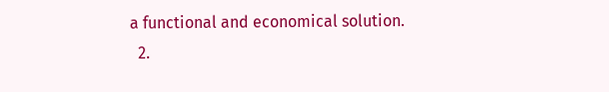a functional and economical solution.
  2.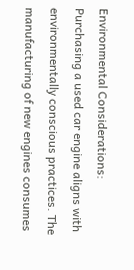Environmental Considerations: Purchasing a used car engine aligns with environmentally conscious practices. The manufacturing of new engines consumes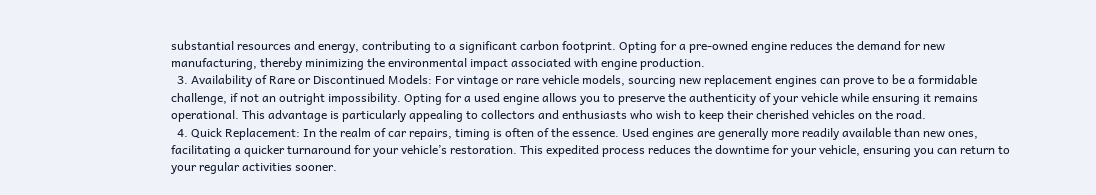substantial resources and energy, contributing to a significant carbon footprint. Opting for a pre-owned engine reduces the demand for new manufacturing, thereby minimizing the environmental impact associated with engine production.
  3. Availability of Rare or Discontinued Models: For vintage or rare vehicle models, sourcing new replacement engines can prove to be a formidable challenge, if not an outright impossibility. Opting for a used engine allows you to preserve the authenticity of your vehicle while ensuring it remains operational. This advantage is particularly appealing to collectors and enthusiasts who wish to keep their cherished vehicles on the road.
  4. Quick Replacement: In the realm of car repairs, timing is often of the essence. Used engines are generally more readily available than new ones, facilitating a quicker turnaround for your vehicle’s restoration. This expedited process reduces the downtime for your vehicle, ensuring you can return to your regular activities sooner.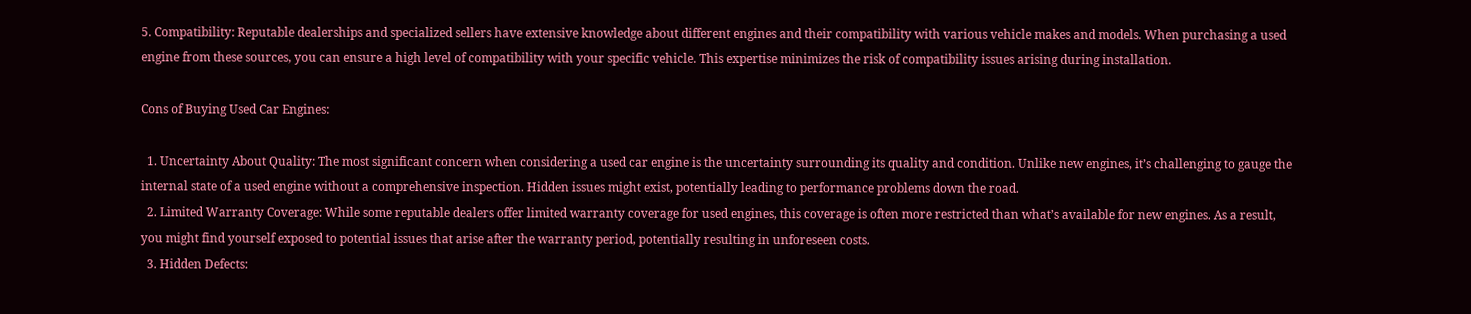5. Compatibility: Reputable dealerships and specialized sellers have extensive knowledge about different engines and their compatibility with various vehicle makes and models. When purchasing a used engine from these sources, you can ensure a high level of compatibility with your specific vehicle. This expertise minimizes the risk of compatibility issues arising during installation.

Cons of Buying Used Car Engines:

  1. Uncertainty About Quality: The most significant concern when considering a used car engine is the uncertainty surrounding its quality and condition. Unlike new engines, it’s challenging to gauge the internal state of a used engine without a comprehensive inspection. Hidden issues might exist, potentially leading to performance problems down the road.
  2. Limited Warranty Coverage: While some reputable dealers offer limited warranty coverage for used engines, this coverage is often more restricted than what’s available for new engines. As a result, you might find yourself exposed to potential issues that arise after the warranty period, potentially resulting in unforeseen costs.
  3. Hidden Defects: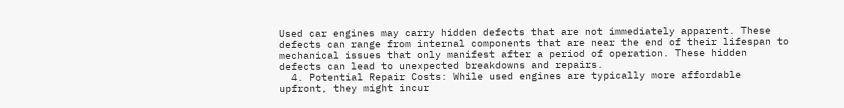Used car engines may carry hidden defects that are not immediately apparent. These defects can range from internal components that are near the end of their lifespan to mechanical issues that only manifest after a period of operation. These hidden defects can lead to unexpected breakdowns and repairs.
  4. Potential Repair Costs: While used engines are typically more affordable upfront, they might incur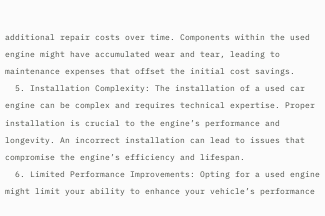additional repair costs over time. Components within the used engine might have accumulated wear and tear, leading to maintenance expenses that offset the initial cost savings.
  5. Installation Complexity: The installation of a used car engine can be complex and requires technical expertise. Proper installation is crucial to the engine’s performance and longevity. An incorrect installation can lead to issues that compromise the engine’s efficiency and lifespan.
  6. Limited Performance Improvements: Opting for a used engine might limit your ability to enhance your vehicle’s performance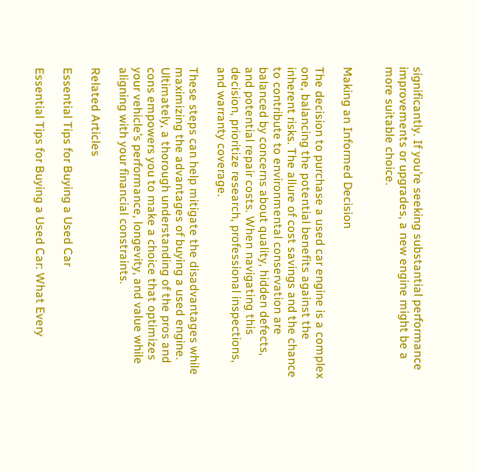significantly. If you’re seeking substantial performance improvements or upgrades, a new engine might be a more suitable choice.


Making an Informed Decision

The decision to purchase a used car engine is a complex one, balancing the potential benefits against the inherent risks. The allure of cost savings and the chance to contribute to environmental conservation are balanced by concerns about quality, hidden defects, and potential repair costs. When navigating this decision, prioritize research, professional inspections, and warranty coverage.

These steps can help mitigate the disadvantages while maximizing the advantages of buying a used engine. Ultimately, a thorough understanding of the pros and cons empowers you to make a choice that optimizes your vehicle’s performance, longevity, and value while aligning with your financial constraints.

Related Articles

Essential Tips for Buying a Used Car

Essential Tips for Buying a Used Car: What Every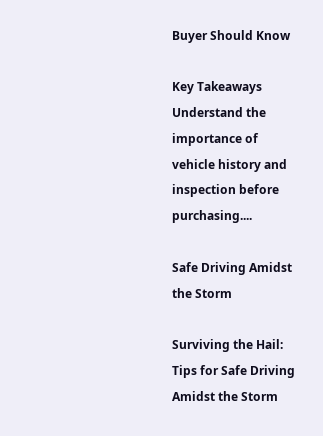Buyer Should Know

Key Takeaways Understand the importance of vehicle history and inspection before purchasing....

Safe Driving Amidst the Storm

Surviving the Hail: Tips for Safe Driving Amidst the Storm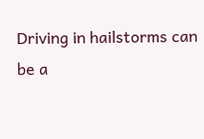Driving in hailstorms can be a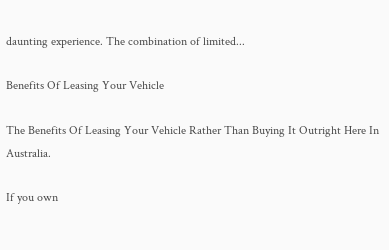daunting experience. The combination of limited...

Benefits Of Leasing Your Vehicle

The Benefits Of Leasing Your Vehicle Rather Than Buying It Outright Here In Australia.

If you own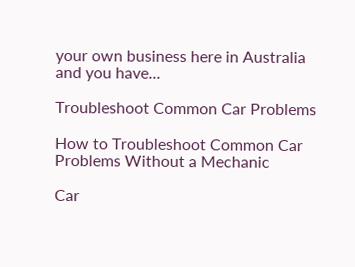your own business here in Australia and you have...

Troubleshoot Common Car Problems

How to Troubleshoot Common Car Problems Without a Mechanic

Car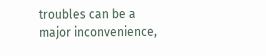troubles can be a major inconvenience,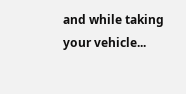and while taking your vehicle...